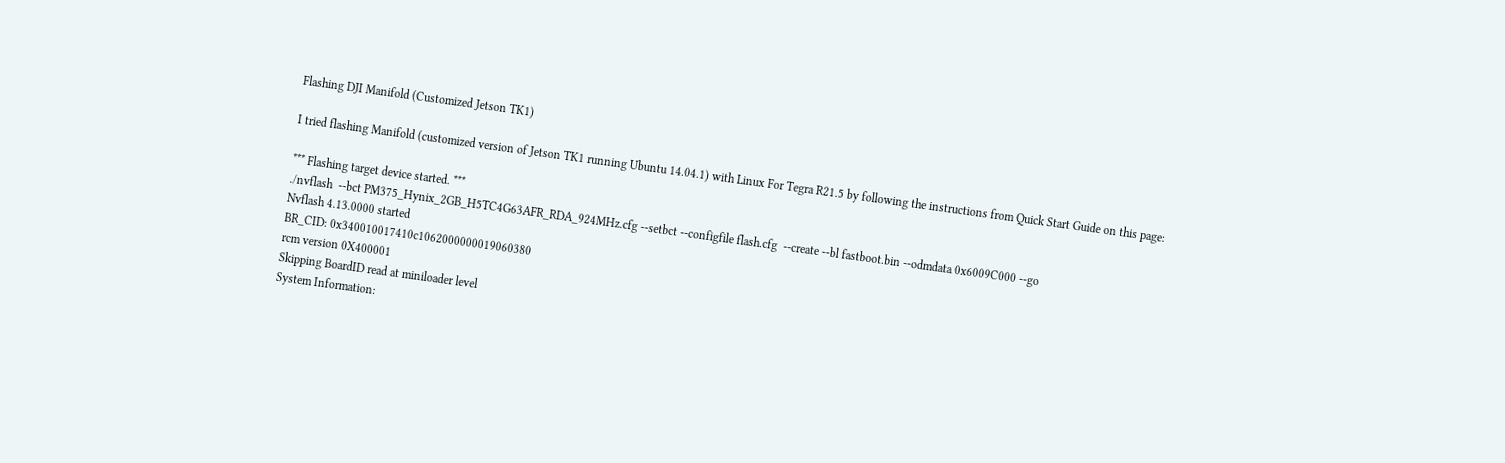Flashing DJI Manifold (Customized Jetson TK1)

I tried flashing Manifold (customized version of Jetson TK1 running Ubuntu 14.04.1) with Linux For Tegra R21.5 by following the instructions from Quick Start Guide on this page:

*** Flashing target device started. ***
./nvflash  --bct PM375_Hynix_2GB_H5TC4G63AFR_RDA_924MHz.cfg --setbct --configfile flash.cfg  --create --bl fastboot.bin --odmdata 0x6009C000 --go
Nvflash 4.13.0000 started
BR_CID: 0x340010017410c1062000000019060380
rcm version 0X400001
Skipping BoardID read at miniloader level
System Information: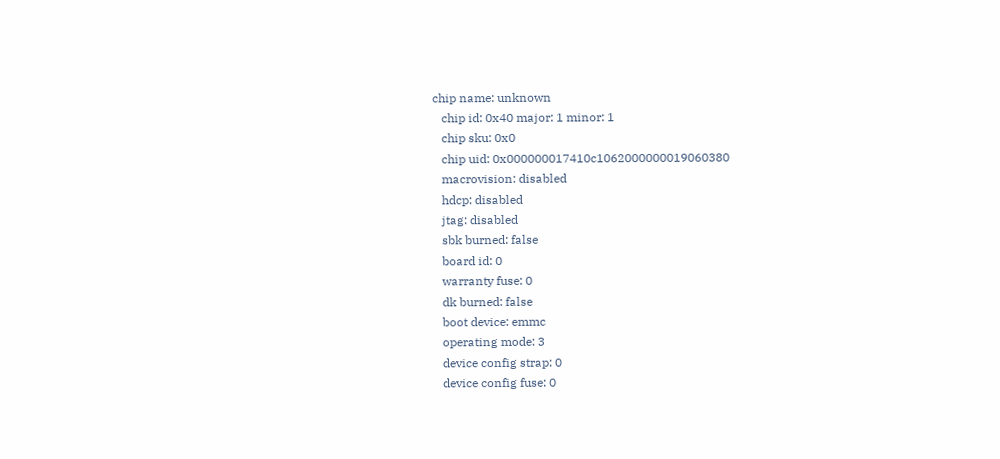chip name: unknown
   chip id: 0x40 major: 1 minor: 1
   chip sku: 0x0
   chip uid: 0x000000017410c1062000000019060380
   macrovision: disabled
   hdcp: disabled
   jtag: disabled
   sbk burned: false
   board id: 0
   warranty fuse: 0
   dk burned: false
   boot device: emmc
   operating mode: 3
   device config strap: 0
   device config fuse: 0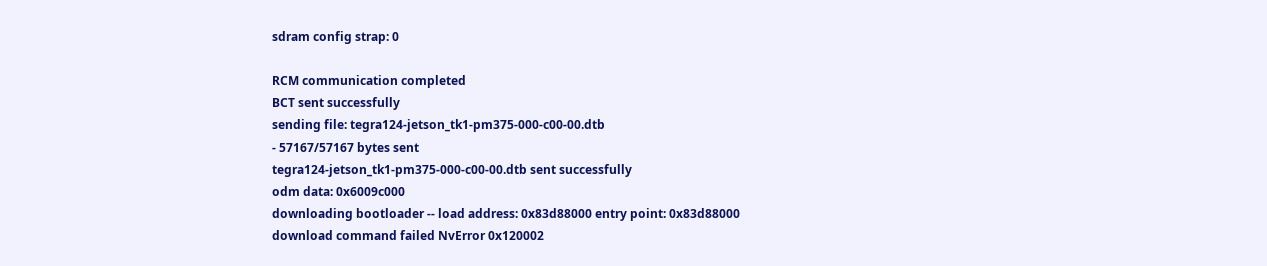sdram config strap: 0

RCM communication completed
BCT sent successfully
sending file: tegra124-jetson_tk1-pm375-000-c00-00.dtb
- 57167/57167 bytes sent
tegra124-jetson_tk1-pm375-000-c00-00.dtb sent successfully
odm data: 0x6009c000
downloading bootloader -- load address: 0x83d88000 entry point: 0x83d88000
download command failed NvError 0x120002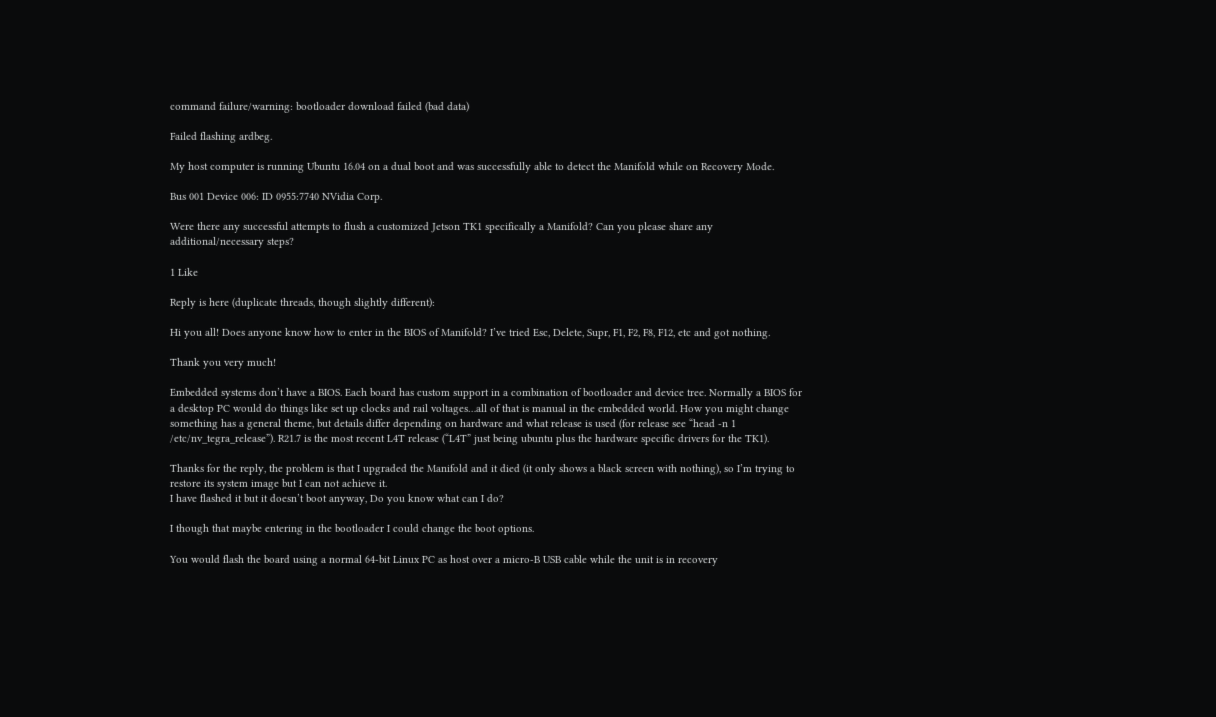command failure/warning: bootloader download failed (bad data)

Failed flashing ardbeg.

My host computer is running Ubuntu 16.04 on a dual boot and was successfully able to detect the Manifold while on Recovery Mode.

Bus 001 Device 006: ID 0955:7740 NVidia Corp.

Were there any successful attempts to flush a customized Jetson TK1 specifically a Manifold? Can you please share any additional/necessary steps?

1 Like

Reply is here (duplicate threads, though slightly different):

Hi you all! Does anyone know how to enter in the BIOS of Manifold? I’ve tried Esc, Delete, Supr, F1, F2, F8, F12, etc and got nothing.

Thank you very much!

Embedded systems don’t have a BIOS. Each board has custom support in a combination of bootloader and device tree. Normally a BIOS for a desktop PC would do things like set up clocks and rail voltages…all of that is manual in the embedded world. How you might change something has a general theme, but details differ depending on hardware and what release is used (for release see “head -n 1 /etc/nv_tegra_release”). R21.7 is the most recent L4T release (“L4T” just being ubuntu plus the hardware specific drivers for the TK1).

Thanks for the reply, the problem is that I upgraded the Manifold and it died (it only shows a black screen with nothing), so I’m trying to restore its system image but I can not achieve it.
I have flashed it but it doesn’t boot anyway, Do you know what can I do?

I though that maybe entering in the bootloader I could change the boot options.

You would flash the board using a normal 64-bit Linux PC as host over a micro-B USB cable while the unit is in recovery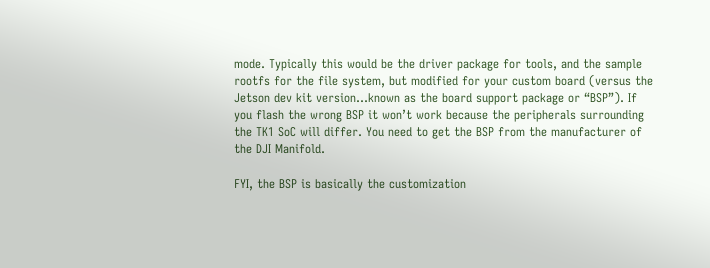mode. Typically this would be the driver package for tools, and the sample rootfs for the file system, but modified for your custom board (versus the Jetson dev kit version…known as the board support package or “BSP”). If you flash the wrong BSP it won’t work because the peripherals surrounding the TK1 SoC will differ. You need to get the BSP from the manufacturer of the DJI Manifold.

FYI, the BSP is basically the customization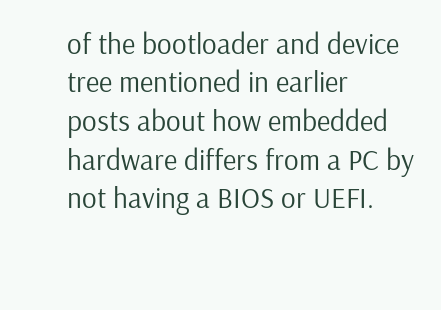of the bootloader and device tree mentioned in earlier posts about how embedded hardware differs from a PC by not having a BIOS or UEFI.